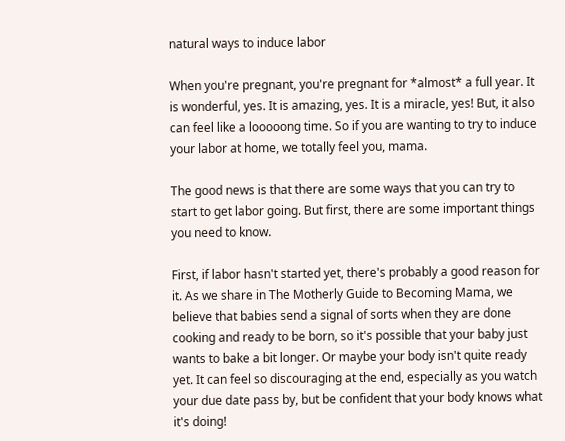natural ways to induce labor

When you're pregnant, you're pregnant for *almost* a full year. It is wonderful, yes. It is amazing, yes. It is a miracle, yes! But, it also can feel like a looooong time. So if you are wanting to try to induce your labor at home, we totally feel you, mama.

The good news is that there are some ways that you can try to start to get labor going. But first, there are some important things you need to know.

First, if labor hasn't started yet, there's probably a good reason for it. As we share in The Motherly Guide to Becoming Mama, we believe that babies send a signal of sorts when they are done cooking and ready to be born, so it's possible that your baby just wants to bake a bit longer. Or maybe your body isn't quite ready yet. It can feel so discouraging at the end, especially as you watch your due date pass by, but be confident that your body knows what it's doing!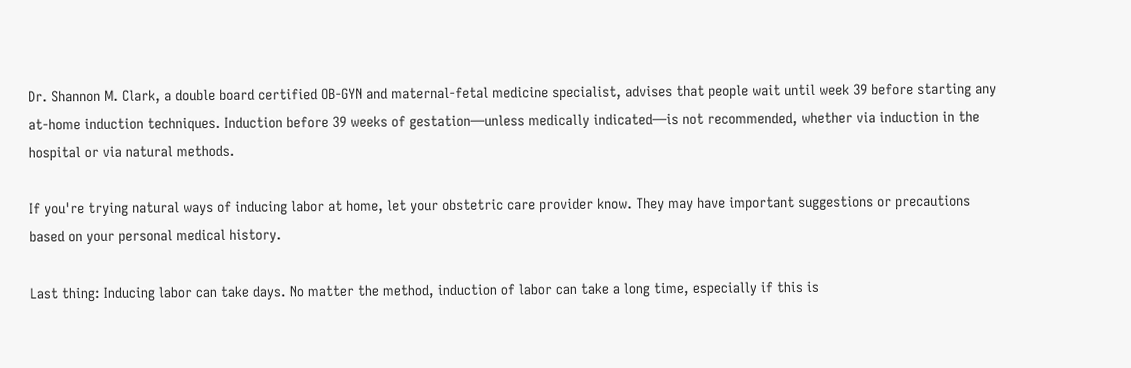Dr. Shannon M. Clark, a double board certified OB-GYN and maternal-fetal medicine specialist, advises that people wait until week 39 before starting any at-home induction techniques. Induction before 39 weeks of gestation—unless medically indicated—is not recommended, whether via induction in the hospital or via natural methods.

If you're trying natural ways of inducing labor at home, let your obstetric care provider know. They may have important suggestions or precautions based on your personal medical history.

Last thing: Inducing labor can take days. No matter the method, induction of labor can take a long time, especially if this is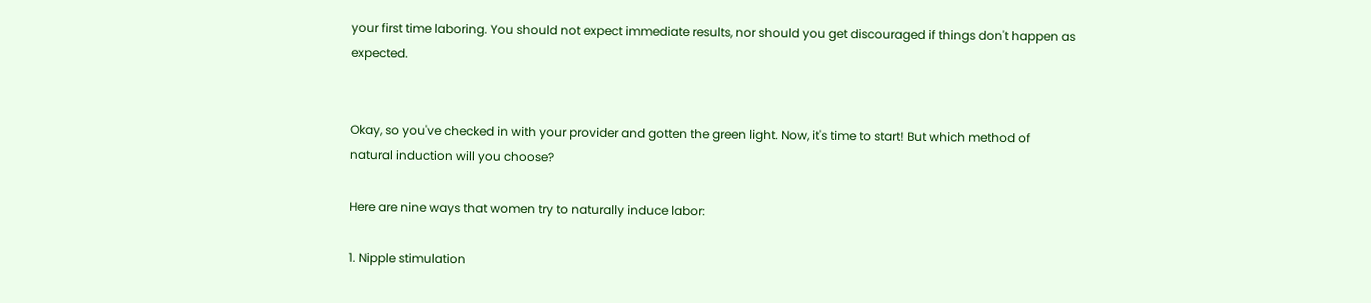your first time laboring. You should not expect immediate results, nor should you get discouraged if things don't happen as expected.


Okay, so you've checked in with your provider and gotten the green light. Now, it's time to start! But which method of natural induction will you choose?

Here are nine ways that women try to naturally induce labor:

1. Nipple stimulation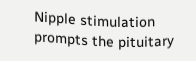Nipple stimulation prompts the pituitary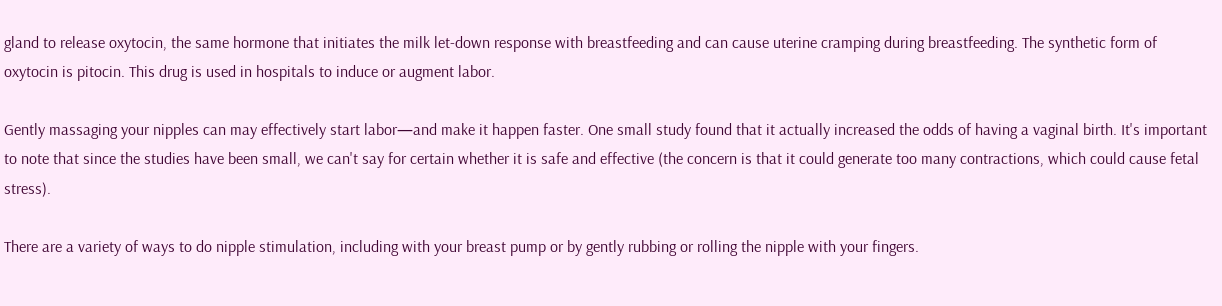gland to release oxytocin, the same hormone that initiates the milk let-down response with breastfeeding and can cause uterine cramping during breastfeeding. The synthetic form of oxytocin is pitocin. This drug is used in hospitals to induce or augment labor.

Gently massaging your nipples can may effectively start labor—and make it happen faster. One small study found that it actually increased the odds of having a vaginal birth. It's important to note that since the studies have been small, we can't say for certain whether it is safe and effective (the concern is that it could generate too many contractions, which could cause fetal stress).

There are a variety of ways to do nipple stimulation, including with your breast pump or by gently rubbing or rolling the nipple with your fingers.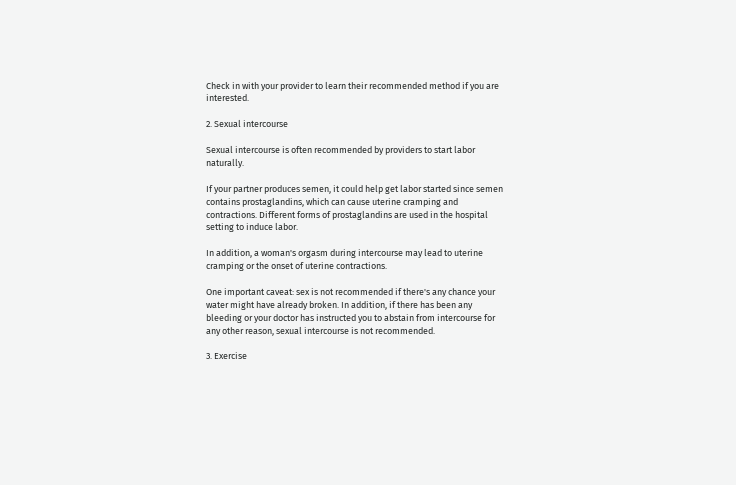Check in with your provider to learn their recommended method if you are interested.

2. Sexual intercourse

Sexual intercourse is often recommended by providers to start labor naturally.

If your partner produces semen, it could help get labor started since semen contains prostaglandins, which can cause uterine cramping and contractions. Different forms of prostaglandins are used in the hospital setting to induce labor.

In addition, a woman's orgasm during intercourse may lead to uterine cramping or the onset of uterine contractions.

One important caveat: sex is not recommended if there's any chance your water might have already broken. In addition, if there has been any bleeding or your doctor has instructed you to abstain from intercourse for any other reason, sexual intercourse is not recommended.

3. Exercise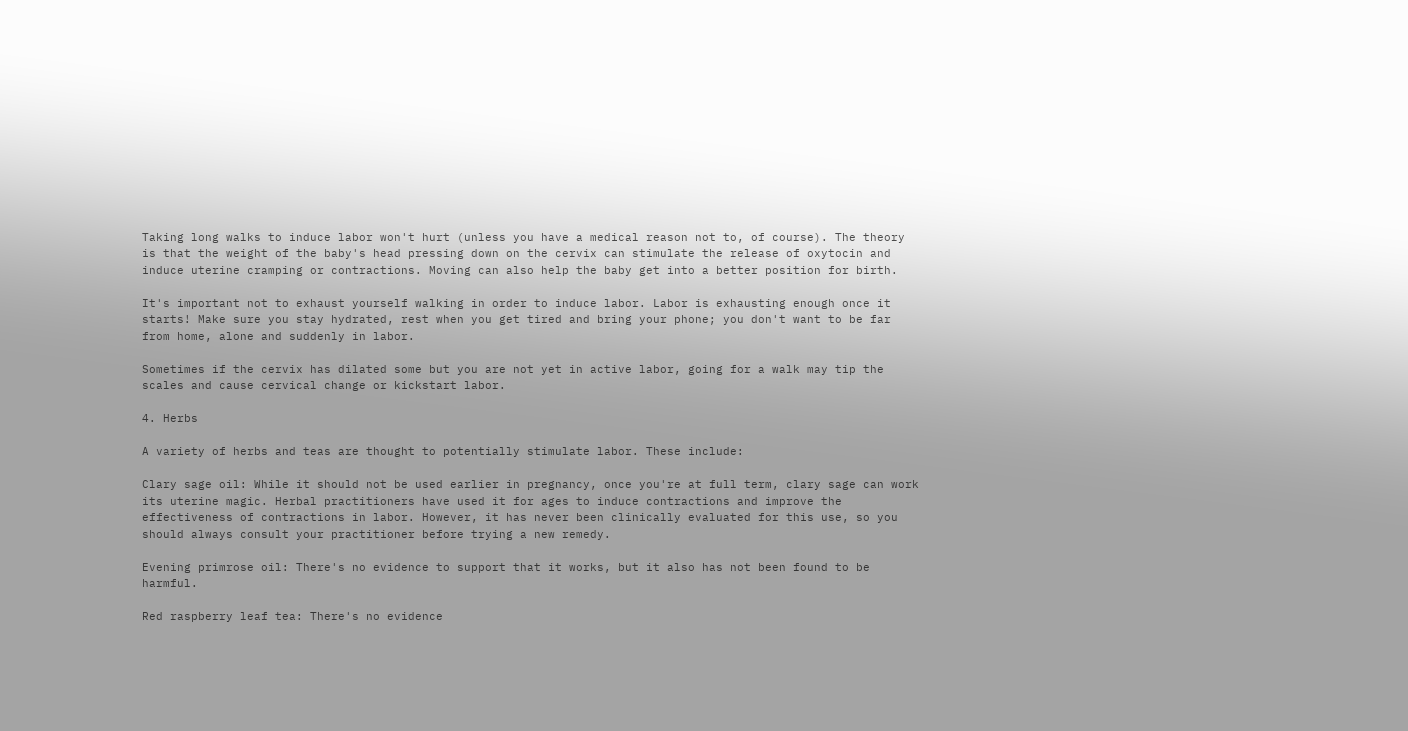Taking long walks to induce labor won't hurt (unless you have a medical reason not to, of course). The theory is that the weight of the baby's head pressing down on the cervix can stimulate the release of oxytocin and induce uterine cramping or contractions. Moving can also help the baby get into a better position for birth.

It's important not to exhaust yourself walking in order to induce labor. Labor is exhausting enough once it starts! Make sure you stay hydrated, rest when you get tired and bring your phone; you don't want to be far from home, alone and suddenly in labor.

Sometimes if the cervix has dilated some but you are not yet in active labor, going for a walk may tip the scales and cause cervical change or kickstart labor.

4. Herbs

A variety of herbs and teas are thought to potentially stimulate labor. These include:

Clary sage oil: While it should not be used earlier in pregnancy, once you're at full term, clary sage can work its uterine magic. Herbal practitioners have used it for ages to induce contractions and improve the effectiveness of contractions in labor. However, it has never been clinically evaluated for this use, so you should always consult your practitioner before trying a new remedy.

Evening primrose oil: There's no evidence to support that it works, but it also has not been found to be harmful.

Red raspberry leaf tea: There's no evidence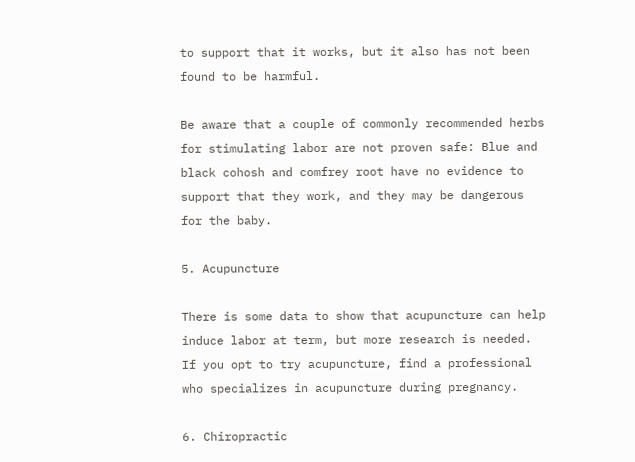to support that it works, but it also has not been found to be harmful.

Be aware that a couple of commonly recommended herbs for stimulating labor are not proven safe: Blue and black cohosh and comfrey root have no evidence to support that they work, and they may be dangerous for the baby.

5. Acupuncture

There is some data to show that acupuncture can help induce labor at term, but more research is needed. If you opt to try acupuncture, find a professional who specializes in acupuncture during pregnancy.

6. Chiropractic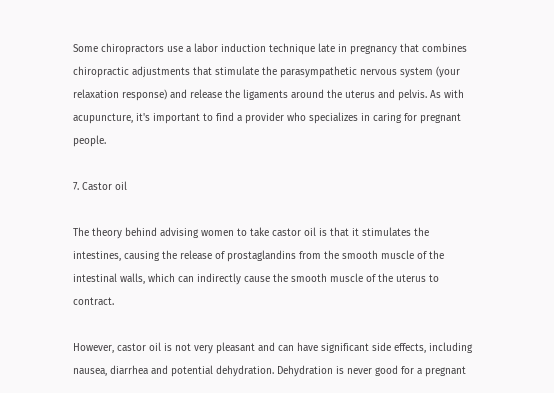Some chiropractors use a labor induction technique late in pregnancy that combines chiropractic adjustments that stimulate the parasympathetic nervous system (your relaxation response) and release the ligaments around the uterus and pelvis. As with acupuncture, it's important to find a provider who specializes in caring for pregnant people.

7. Castor oil

The theory behind advising women to take castor oil is that it stimulates the intestines, causing the release of prostaglandins from the smooth muscle of the intestinal walls, which can indirectly cause the smooth muscle of the uterus to contract.

However, castor oil is not very pleasant and can have significant side effects, including nausea, diarrhea and potential dehydration. Dehydration is never good for a pregnant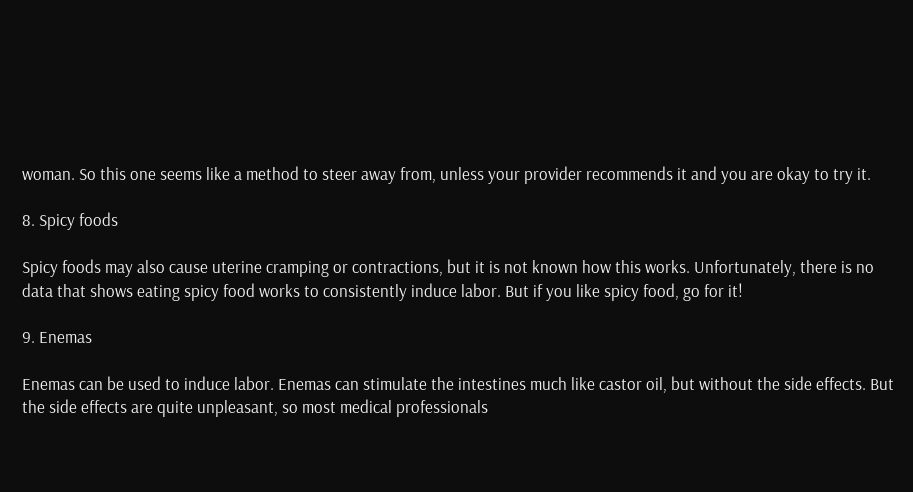woman. So this one seems like a method to steer away from, unless your provider recommends it and you are okay to try it.

8. Spicy foods

Spicy foods may also cause uterine cramping or contractions, but it is not known how this works. Unfortunately, there is no data that shows eating spicy food works to consistently induce labor. But if you like spicy food, go for it!

9. Enemas

Enemas can be used to induce labor. Enemas can stimulate the intestines much like castor oil, but without the side effects. But the side effects are quite unpleasant, so most medical professionals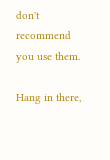don't recommend you use them.

Hang in there,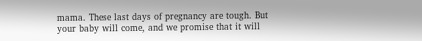mama. These last days of pregnancy are tough. But your baby will come, and we promise that it will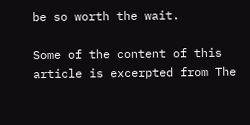be so worth the wait.

Some of the content of this article is excerpted from The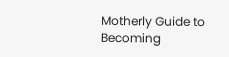Motherly Guide to Becoming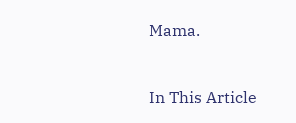Mama.


In This Article